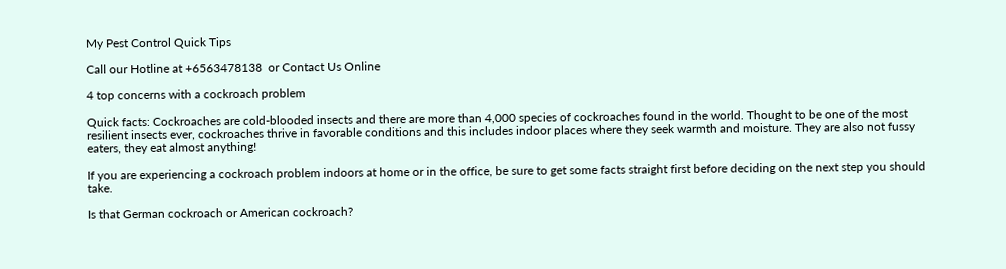My Pest Control Quick Tips

Call our Hotline at +6563478138  or Contact Us Online

4 top concerns with a cockroach problem

Quick facts: Cockroaches are cold-blooded insects and there are more than 4,000 species of cockroaches found in the world. Thought to be one of the most resilient insects ever, cockroaches thrive in favorable conditions and this includes indoor places where they seek warmth and moisture. They are also not fussy eaters, they eat almost anything!

If you are experiencing a cockroach problem indoors at home or in the office, be sure to get some facts straight first before deciding on the next step you should take.

Is that German cockroach or American cockroach?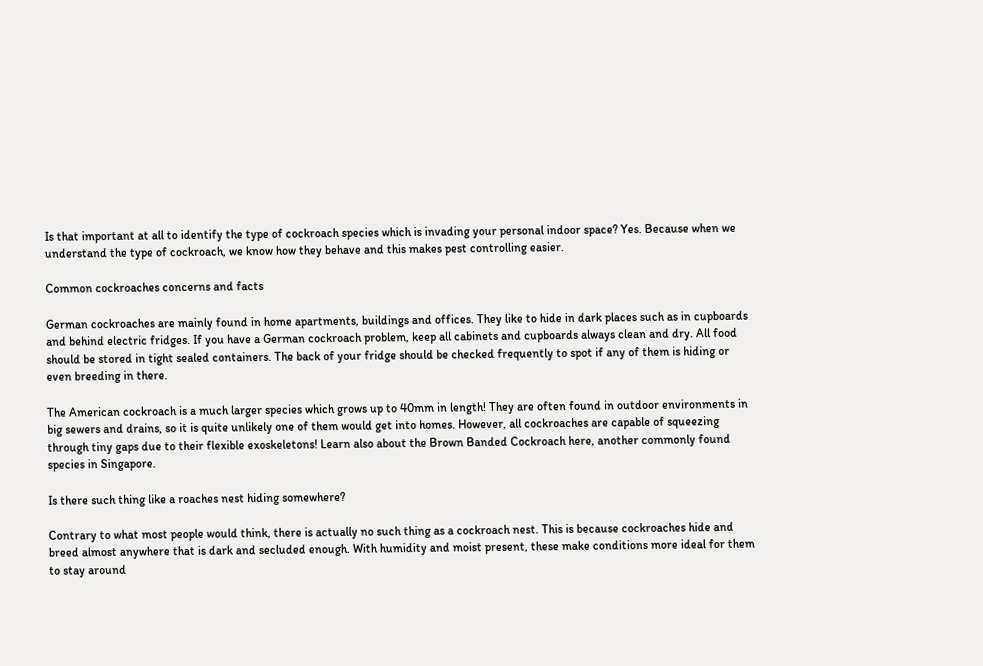Is that important at all to identify the type of cockroach species which is invading your personal indoor space? Yes. Because when we understand the type of cockroach, we know how they behave and this makes pest controlling easier.

Common cockroaches concerns and facts

German cockroaches are mainly found in home apartments, buildings and offices. They like to hide in dark places such as in cupboards and behind electric fridges. If you have a German cockroach problem, keep all cabinets and cupboards always clean and dry. All food should be stored in tight sealed containers. The back of your fridge should be checked frequently to spot if any of them is hiding or even breeding in there.

The American cockroach is a much larger species which grows up to 40mm in length! They are often found in outdoor environments in big sewers and drains, so it is quite unlikely one of them would get into homes. However, all cockroaches are capable of squeezing through tiny gaps due to their flexible exoskeletons! Learn also about the Brown Banded Cockroach here, another commonly found species in Singapore.

Is there such thing like a roaches nest hiding somewhere?

Contrary to what most people would think, there is actually no such thing as a cockroach nest. This is because cockroaches hide and breed almost anywhere that is dark and secluded enough. With humidity and moist present, these make conditions more ideal for them to stay around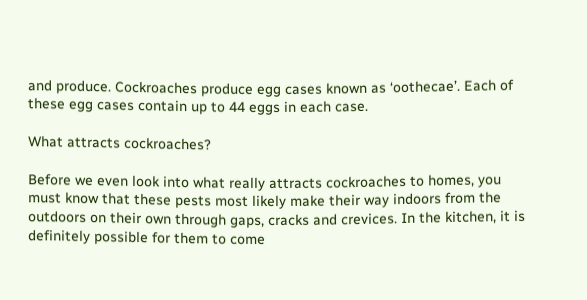and produce. Cockroaches produce egg cases known as ‘oothecae’. Each of these egg cases contain up to 44 eggs in each case.

What attracts cockroaches?

Before we even look into what really attracts cockroaches to homes, you must know that these pests most likely make their way indoors from the outdoors on their own through gaps, cracks and crevices. In the kitchen, it is definitely possible for them to come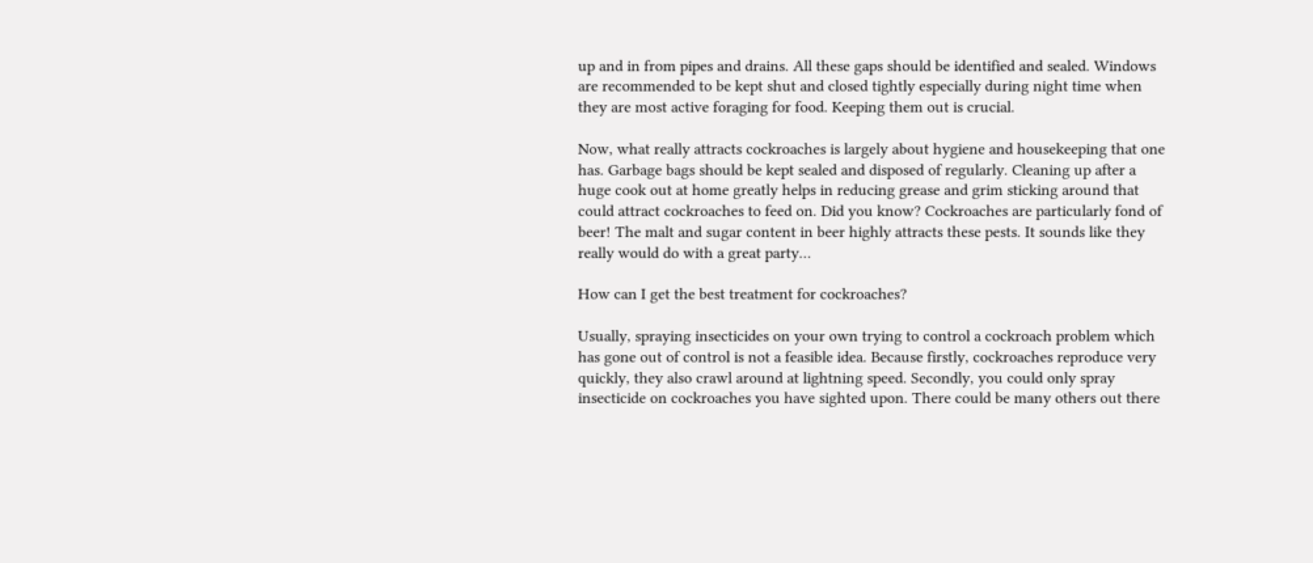up and in from pipes and drains. All these gaps should be identified and sealed. Windows are recommended to be kept shut and closed tightly especially during night time when they are most active foraging for food. Keeping them out is crucial.

Now, what really attracts cockroaches is largely about hygiene and housekeeping that one has. Garbage bags should be kept sealed and disposed of regularly. Cleaning up after a huge cook out at home greatly helps in reducing grease and grim sticking around that could attract cockroaches to feed on. Did you know? Cockroaches are particularly fond of beer! The malt and sugar content in beer highly attracts these pests. It sounds like they really would do with a great party…

How can I get the best treatment for cockroaches?

Usually, spraying insecticides on your own trying to control a cockroach problem which has gone out of control is not a feasible idea. Because firstly, cockroaches reproduce very quickly, they also crawl around at lightning speed. Secondly, you could only spray insecticide on cockroaches you have sighted upon. There could be many others out there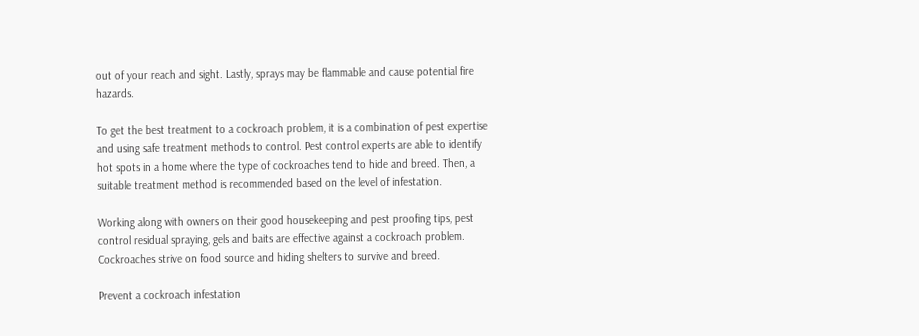out of your reach and sight. Lastly, sprays may be flammable and cause potential fire hazards.

To get the best treatment to a cockroach problem, it is a combination of pest expertise and using safe treatment methods to control. Pest control experts are able to identify hot spots in a home where the type of cockroaches tend to hide and breed. Then, a suitable treatment method is recommended based on the level of infestation.

Working along with owners on their good housekeeping and pest proofing tips, pest control residual spraying, gels and baits are effective against a cockroach problem. Cockroaches strive on food source and hiding shelters to survive and breed.

Prevent a cockroach infestation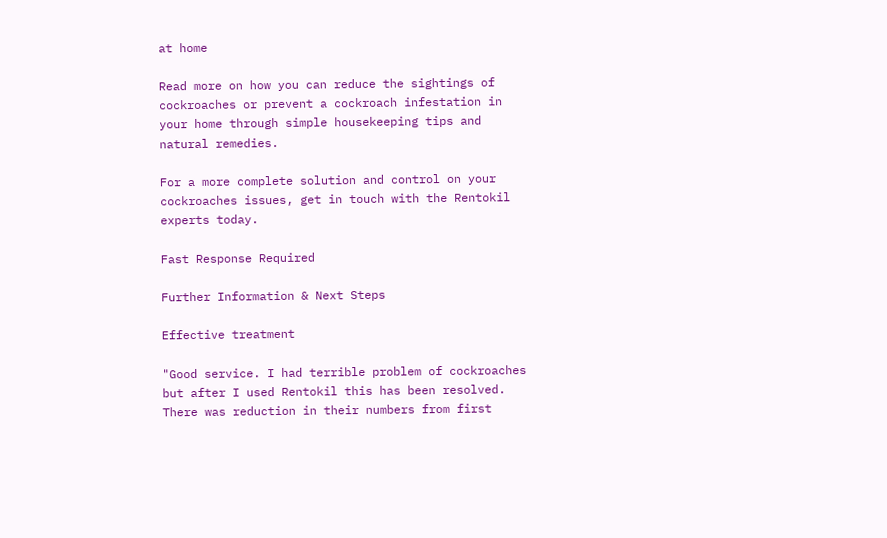at home

Read more on how you can reduce the sightings of cockroaches or prevent a cockroach infestation in your home through simple housekeeping tips and natural remedies.

For a more complete solution and control on your cockroaches issues, get in touch with the Rentokil experts today.

Fast Response Required

Further Information & Next Steps

Effective treatment

"Good service. I had terrible problem of cockroaches but after I used Rentokil this has been resolved. There was reduction in their numbers from first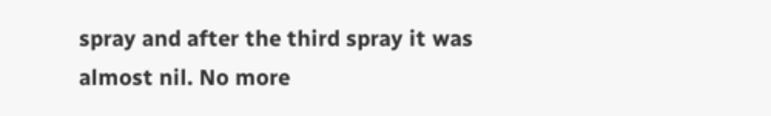spray and after the third spray it was almost nil. No more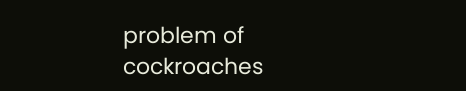problem of cockroaches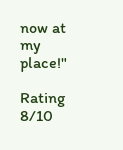now at my place!"

Rating 8/10